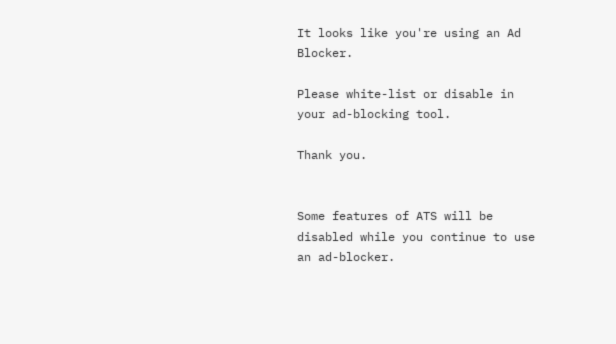It looks like you're using an Ad Blocker.

Please white-list or disable in your ad-blocking tool.

Thank you.


Some features of ATS will be disabled while you continue to use an ad-blocker.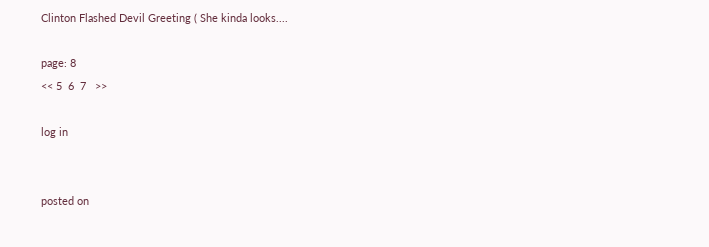Clinton Flashed Devil Greeting ( She kinda looks....

page: 8
<< 5  6  7   >>

log in


posted on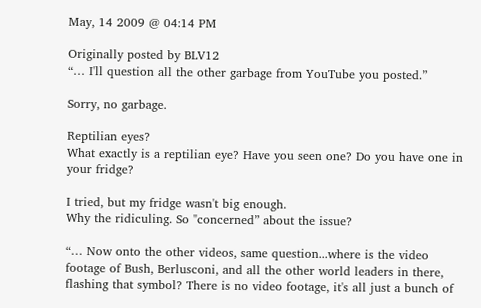May, 14 2009 @ 04:14 PM

Originally posted by BLV12
“… I'll question all the other garbage from YouTube you posted.”

Sorry, no garbage.

Reptilian eyes?
What exactly is a reptilian eye? Have you seen one? Do you have one in your fridge?

I tried, but my fridge wasn't big enough.
Why the ridiculing. So "concerned” about the issue?

“… Now onto the other videos, same question...where is the video footage of Bush, Berlusconi, and all the other world leaders in there, flashing that symbol? There is no video footage, it's all just a bunch of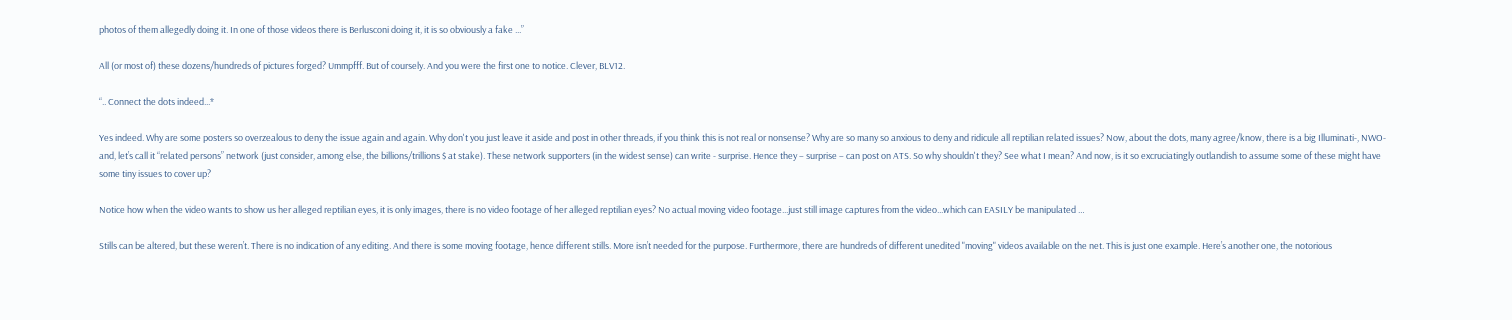photos of them allegedly doing it. In one of those videos there is Berlusconi doing it, it is so obviously a fake ...”

All (or most of) these dozens/hundreds of pictures forged? Ummpfff. But of coursely. And you were the first one to notice. Clever, BLV12.

“.. Connect the dots indeed...*

Yes indeed. Why are some posters so overzealous to deny the issue again and again. Why don't you just leave it aside and post in other threads, if you think this is not real or nonsense? Why are so many so anxious to deny and ridicule all reptilian related issues? Now, about the dots, many agree/know, there is a big Illuminati-, NWO- and, let’s call it “related persons” network (just consider, among else, the billions/trillions $ at stake). These network supporters (in the widest sense) can write - surprise. Hence they – surprise – can post on ATS. So why shouldn't they? See what I mean? And now, is it so excruciatingly outlandish to assume some of these might have some tiny issues to cover up?

Notice how when the video wants to show us her alleged reptilian eyes, it is only images, there is no video footage of her alleged reptilian eyes? No actual moving video footage...just still image captures from the video...which can EASILY be manipulated …

Stills can be altered, but these weren’t. There is no indication of any editing. And there is some moving footage, hence different stills. More isn’t needed for the purpose. Furthermore, there are hundreds of different unedited "moving" videos available on the net. This is just one example. Here’s another one, the notorious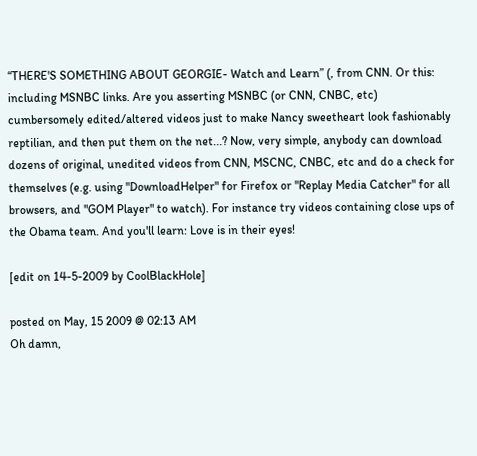“THERE'S SOMETHING ABOUT GEORGIE- Watch and Learn” (, from CNN. Or this: including MSNBC links. Are you asserting MSNBC (or CNN, CNBC, etc) cumbersomely edited/altered videos just to make Nancy sweetheart look fashionably reptilian, and then put them on the net...? Now, very simple, anybody can download dozens of original, unedited videos from CNN, MSCNC, CNBC, etc and do a check for themselves (e.g. using "DownloadHelper" for Firefox or "Replay Media Catcher" for all browsers, and "GOM Player" to watch). For instance try videos containing close ups of the Obama team. And you'll learn: Love is in their eyes!

[edit on 14-5-2009 by CoolBlackHole]

posted on May, 15 2009 @ 02:13 AM
Oh damn,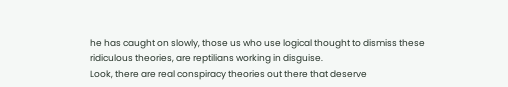he has caught on slowly, those us who use logical thought to dismiss these ridiculous theories, are reptilians working in disguise.
Look, there are real conspiracy theories out there that deserve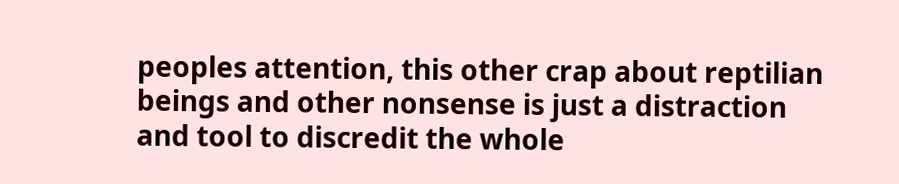peoples attention, this other crap about reptilian beings and other nonsense is just a distraction and tool to discredit the whole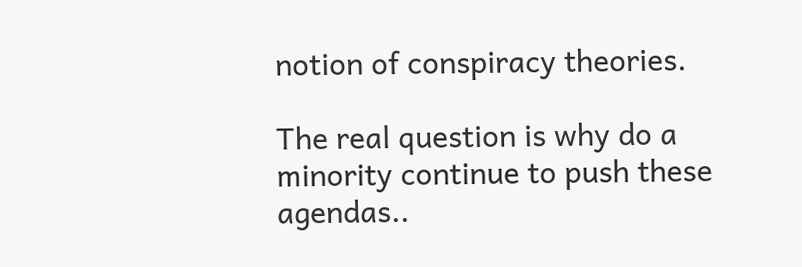notion of conspiracy theories.

The real question is why do a minority continue to push these agendas..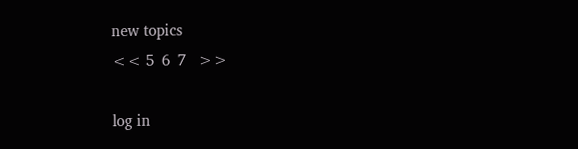new topics
<< 5  6  7   >>

log in